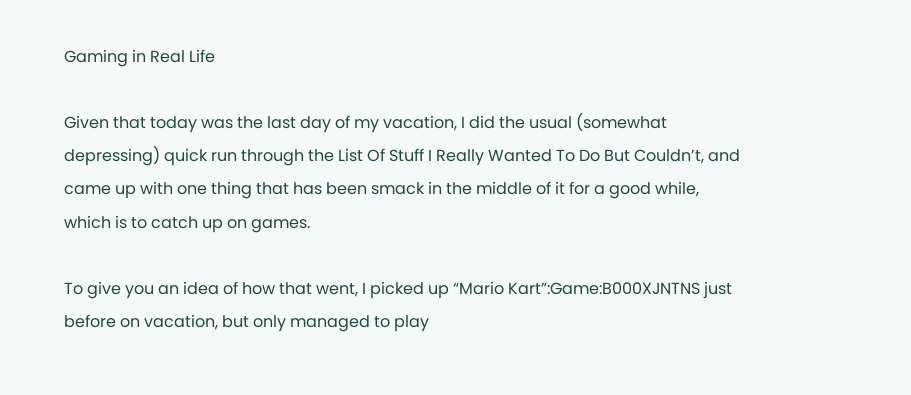Gaming in Real Life

Given that today was the last day of my vacation, I did the usual (somewhat depressing) quick run through the List Of Stuff I Really Wanted To Do But Couldn’t, and came up with one thing that has been smack in the middle of it for a good while, which is to catch up on games.

To give you an idea of how that went, I picked up “Mario Kart”:Game:B000XJNTNS just before on vacation, but only managed to play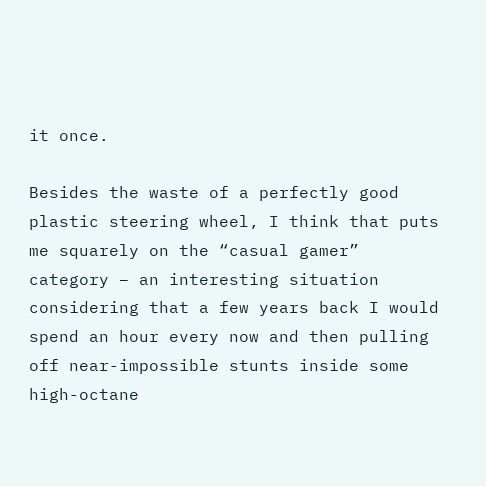it once.

Besides the waste of a perfectly good plastic steering wheel, I think that puts me squarely on the “casual gamer” category – an interesting situation considering that a few years back I would spend an hour every now and then pulling off near-impossible stunts inside some high-octane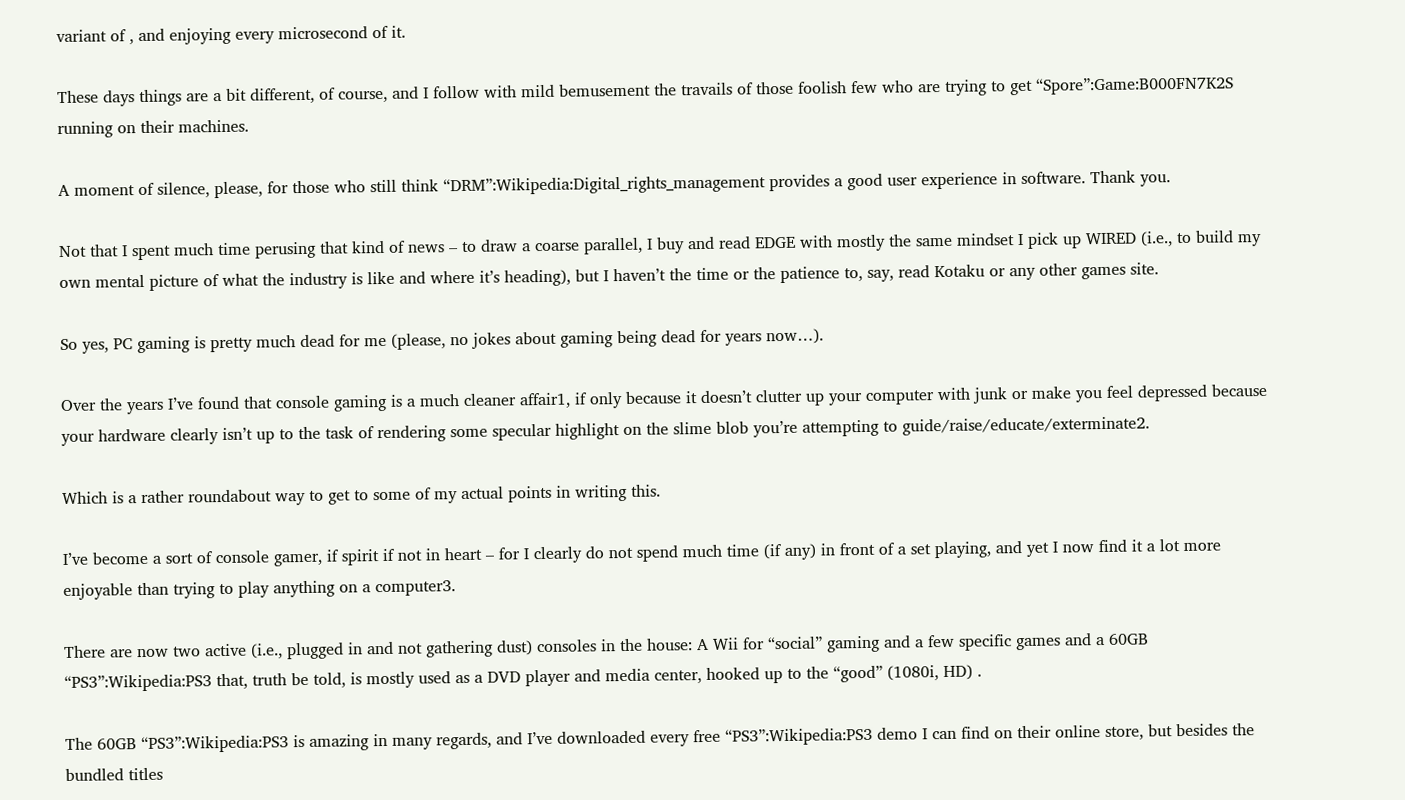variant of , and enjoying every microsecond of it.

These days things are a bit different, of course, and I follow with mild bemusement the travails of those foolish few who are trying to get “Spore”:Game:B000FN7K2S running on their machines.

A moment of silence, please, for those who still think “DRM”:Wikipedia:Digital_rights_management provides a good user experience in software. Thank you.

Not that I spent much time perusing that kind of news – to draw a coarse parallel, I buy and read EDGE with mostly the same mindset I pick up WIRED (i.e., to build my own mental picture of what the industry is like and where it’s heading), but I haven’t the time or the patience to, say, read Kotaku or any other games site.

So yes, PC gaming is pretty much dead for me (please, no jokes about gaming being dead for years now…).

Over the years I’ve found that console gaming is a much cleaner affair1, if only because it doesn’t clutter up your computer with junk or make you feel depressed because your hardware clearly isn’t up to the task of rendering some specular highlight on the slime blob you’re attempting to guide/raise/educate/exterminate2.

Which is a rather roundabout way to get to some of my actual points in writing this.

I’ve become a sort of console gamer, if spirit if not in heart – for I clearly do not spend much time (if any) in front of a set playing, and yet I now find it a lot more enjoyable than trying to play anything on a computer3.

There are now two active (i.e., plugged in and not gathering dust) consoles in the house: A Wii for “social” gaming and a few specific games and a 60GB “PS3”:Wikipedia:PS3 that, truth be told, is mostly used as a DVD player and media center, hooked up to the “good” (1080i, HD) .

The 60GB “PS3”:Wikipedia:PS3 is amazing in many regards, and I’ve downloaded every free “PS3”:Wikipedia:PS3 demo I can find on their online store, but besides the bundled titles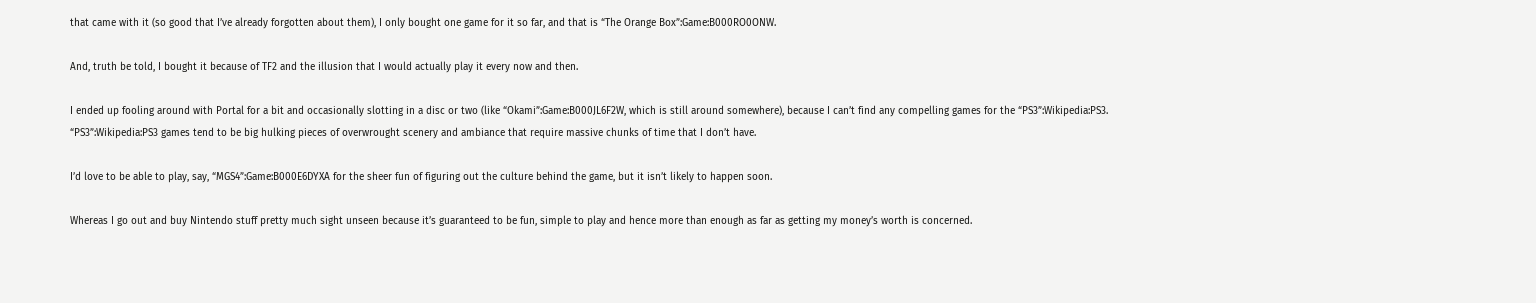that came with it (so good that I’ve already forgotten about them), I only bought one game for it so far, and that is “The Orange Box”:Game:B000RO0ONW.

And, truth be told, I bought it because of TF2 and the illusion that I would actually play it every now and then.

I ended up fooling around with Portal for a bit and occasionally slotting in a disc or two (like “Okami”:Game:B000JL6F2W, which is still around somewhere), because I can’t find any compelling games for the “PS3”:Wikipedia:PS3. “PS3”:Wikipedia:PS3 games tend to be big hulking pieces of overwrought scenery and ambiance that require massive chunks of time that I don’t have.

I’d love to be able to play, say, “MGS4”:Game:B000E6DYXA for the sheer fun of figuring out the culture behind the game, but it isn’t likely to happen soon.

Whereas I go out and buy Nintendo stuff pretty much sight unseen because it’s guaranteed to be fun, simple to play and hence more than enough as far as getting my money’s worth is concerned.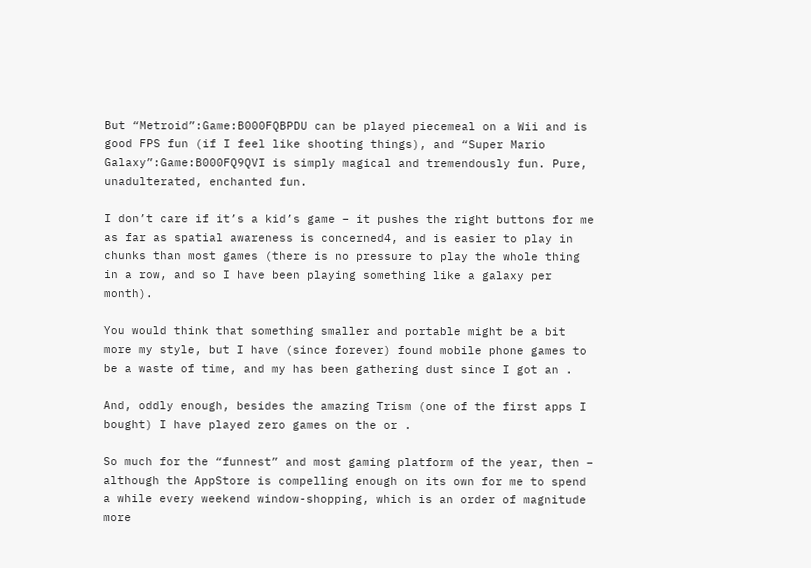But “Metroid”:Game:B000FQBPDU can be played piecemeal on a Wii and is good FPS fun (if I feel like shooting things), and “Super Mario Galaxy”:Game:B000FQ9QVI is simply magical and tremendously fun. Pure, unadulterated, enchanted fun.

I don’t care if it’s a kid’s game – it pushes the right buttons for me as far as spatial awareness is concerned4, and is easier to play in chunks than most games (there is no pressure to play the whole thing in a row, and so I have been playing something like a galaxy per month).

You would think that something smaller and portable might be a bit more my style, but I have (since forever) found mobile phone games to be a waste of time, and my has been gathering dust since I got an .

And, oddly enough, besides the amazing Trism (one of the first apps I bought) I have played zero games on the or .

So much for the “funnest” and most gaming platform of the year, then – although the AppStore is compelling enough on its own for me to spend a while every weekend window-shopping, which is an order of magnitude more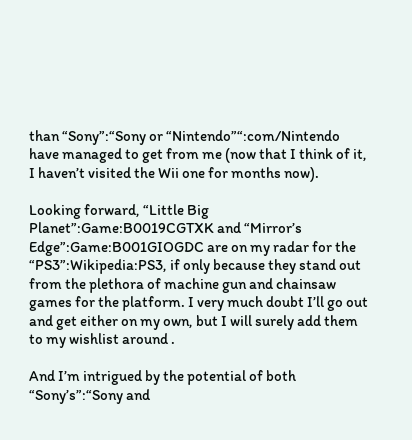than “Sony”:“Sony or “Nintendo”“:com/Nintendo have managed to get from me (now that I think of it, I haven’t visited the Wii one for months now).

Looking forward, “Little Big Planet”:Game:B0019CGTXK and “Mirror’s Edge”:Game:B001GIOGDC are on my radar for the “PS3”:Wikipedia:PS3, if only because they stand out from the plethora of machine gun and chainsaw games for the platform. I very much doubt I’ll go out and get either on my own, but I will surely add them to my wishlist around .

And I’m intrigued by the potential of both “Sony’s”:“Sony and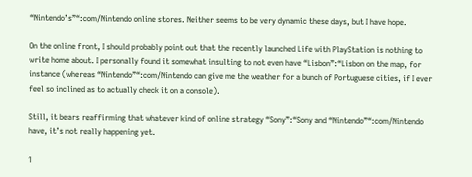“Nintendo’s”“:com/Nintendo online stores. Neither seems to be very dynamic these days, but I have hope.

On the online front, I should probably point out that the recently launched Life with PlayStation is nothing to write home about. I personally found it somewhat insulting to not even have “Lisbon”:“Lisbon on the map, for instance (whereas “Nintendo”“:com/Nintendo can give me the weather for a bunch of Portuguese cities, if I ever feel so inclined as to actually check it on a console).

Still, it bears reaffirming that whatever kind of online strategy “Sony”:“Sony and “Nintendo”“:com/Nintendo have, it’s not really happening yet.

1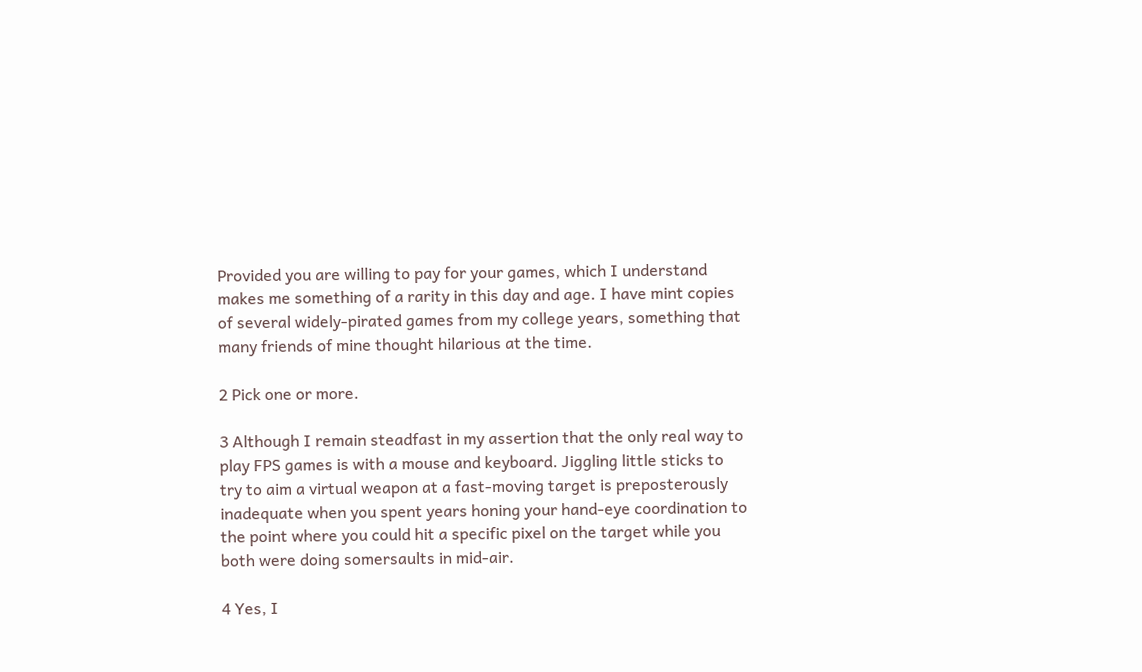Provided you are willing to pay for your games, which I understand makes me something of a rarity in this day and age. I have mint copies of several widely-pirated games from my college years, something that many friends of mine thought hilarious at the time.

2 Pick one or more.

3 Although I remain steadfast in my assertion that the only real way to play FPS games is with a mouse and keyboard. Jiggling little sticks to try to aim a virtual weapon at a fast-moving target is preposterously inadequate when you spent years honing your hand-eye coordination to the point where you could hit a specific pixel on the target while you both were doing somersaults in mid-air.

4 Yes, I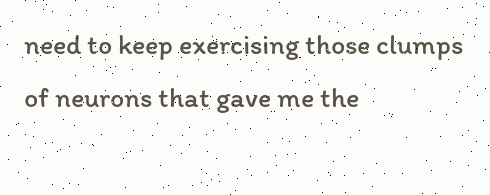need to keep exercising those clumps of neurons that gave me the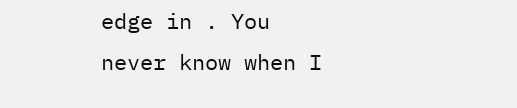edge in . You never know when I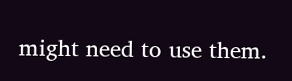might need to use them.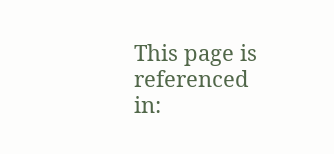This page is referenced in: